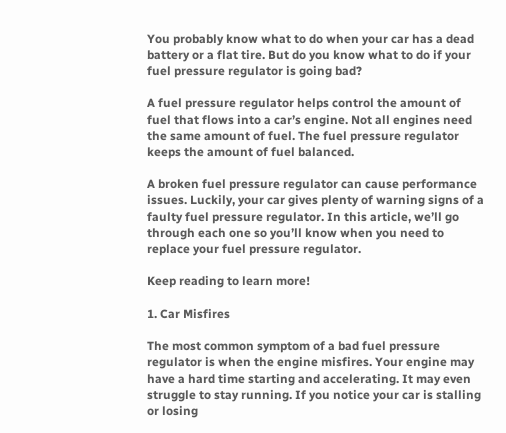You probably know what to do when your car has a dead battery or a flat tire. But do you know what to do if your fuel pressure regulator is going bad?

A fuel pressure regulator helps control the amount of fuel that flows into a car’s engine. Not all engines need the same amount of fuel. The fuel pressure regulator keeps the amount of fuel balanced.

A broken fuel pressure regulator can cause performance issues. Luckily, your car gives plenty of warning signs of a faulty fuel pressure regulator. In this article, we’ll go through each one so you’ll know when you need to replace your fuel pressure regulator.

Keep reading to learn more!

1. Car Misfires

The most common symptom of a bad fuel pressure regulator is when the engine misfires. Your engine may have a hard time starting and accelerating. It may even struggle to stay running. If you notice your car is stalling or losing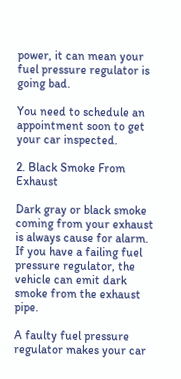power, it can mean your fuel pressure regulator is going bad.

You need to schedule an appointment soon to get your car inspected.

2. Black Smoke From Exhaust

Dark gray or black smoke coming from your exhaust is always cause for alarm. If you have a failing fuel pressure regulator, the vehicle can emit dark smoke from the exhaust pipe.

A faulty fuel pressure regulator makes your car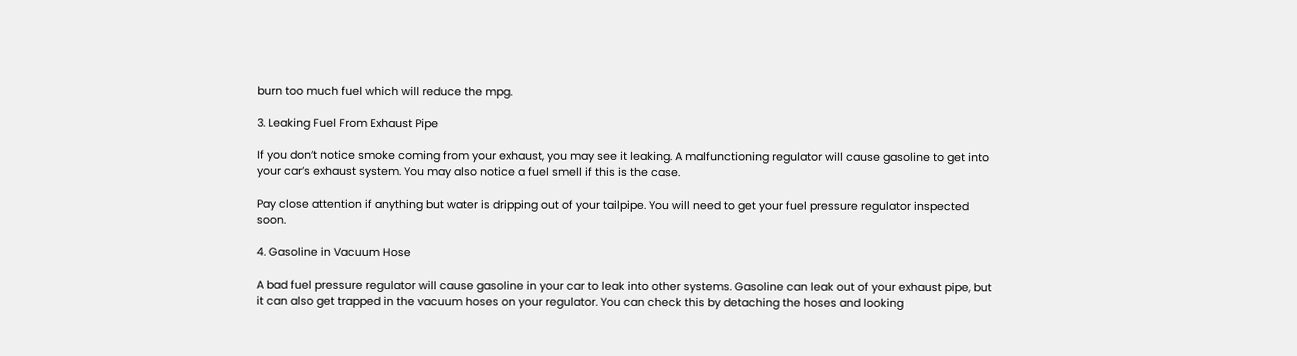burn too much fuel which will reduce the mpg.

3. Leaking Fuel From Exhaust Pipe

If you don’t notice smoke coming from your exhaust, you may see it leaking. A malfunctioning regulator will cause gasoline to get into your car’s exhaust system. You may also notice a fuel smell if this is the case.

Pay close attention if anything but water is dripping out of your tailpipe. You will need to get your fuel pressure regulator inspected soon.

4. Gasoline in Vacuum Hose

A bad fuel pressure regulator will cause gasoline in your car to leak into other systems. Gasoline can leak out of your exhaust pipe, but it can also get trapped in the vacuum hoses on your regulator. You can check this by detaching the hoses and looking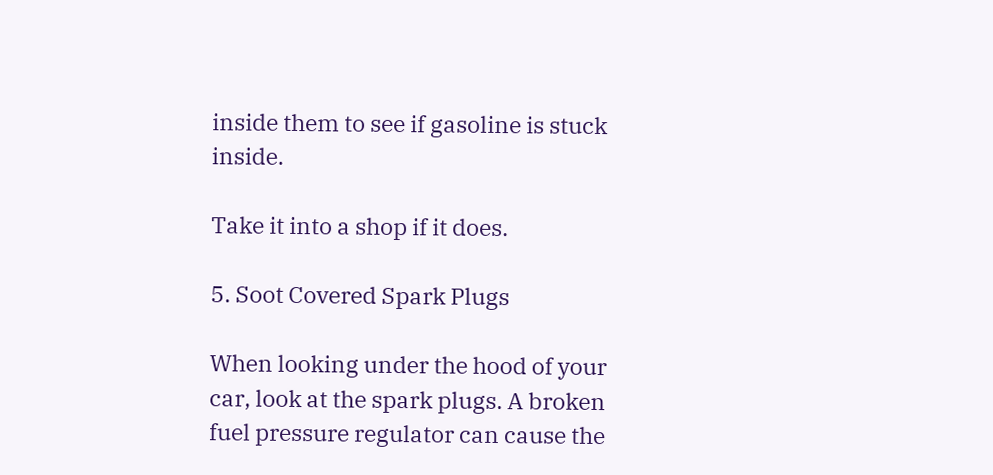inside them to see if gasoline is stuck inside.

Take it into a shop if it does.

5. Soot Covered Spark Plugs

When looking under the hood of your car, look at the spark plugs. A broken fuel pressure regulator can cause the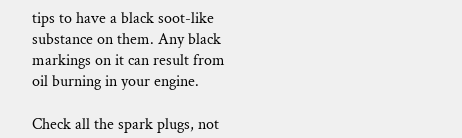tips to have a black soot-like substance on them. Any black markings on it can result from oil burning in your engine.

Check all the spark plugs, not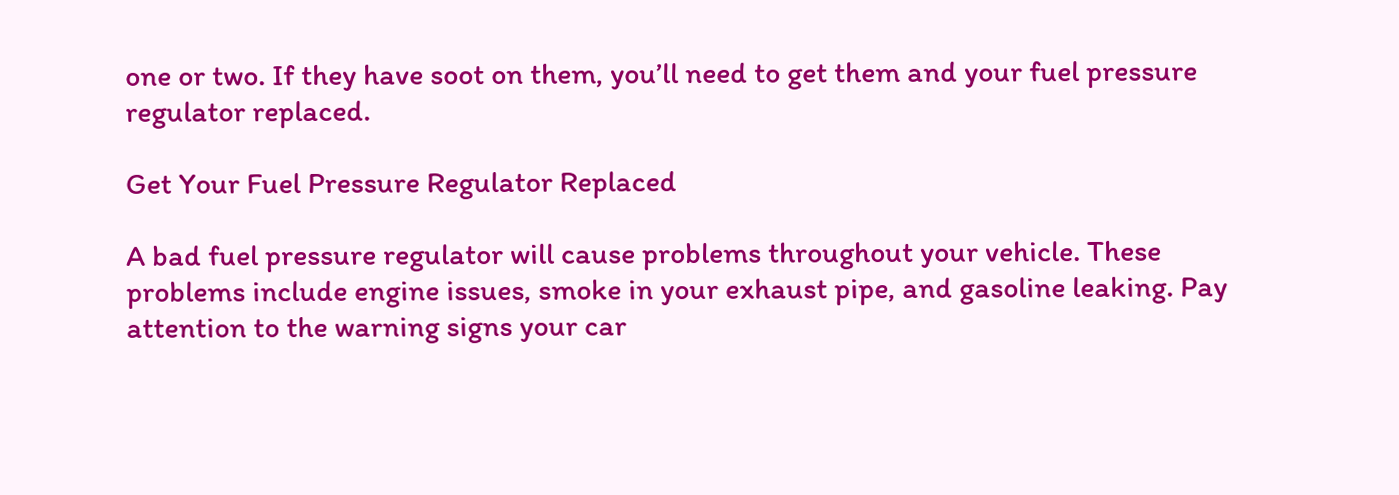one or two. If they have soot on them, you’ll need to get them and your fuel pressure regulator replaced.

Get Your Fuel Pressure Regulator Replaced

A bad fuel pressure regulator will cause problems throughout your vehicle. These problems include engine issues, smoke in your exhaust pipe, and gasoline leaking. Pay attention to the warning signs your car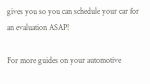gives you so you can schedule your car for an evaluation ASAP!

For more guides on your automotive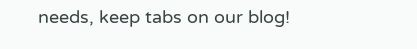needs, keep tabs on our blog!